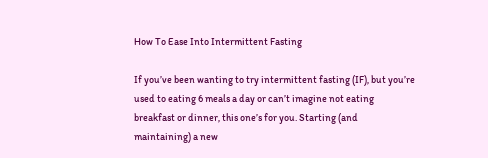How To Ease Into Intermittent Fasting

If you’ve been wanting to try intermittent fasting (IF), but you’re used to eating 6 meals a day or can’t imagine not eating breakfast or dinner, this one’s for you. Starting (and maintaining) a new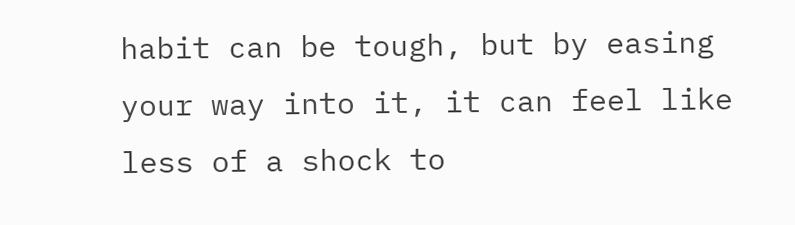habit can be tough, but by easing your way into it, it can feel like less of a shock to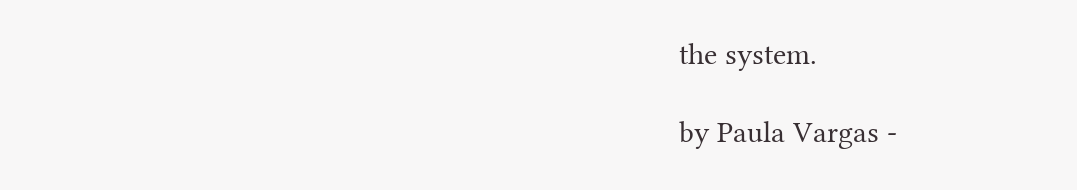the system.

by Paula Vargas -